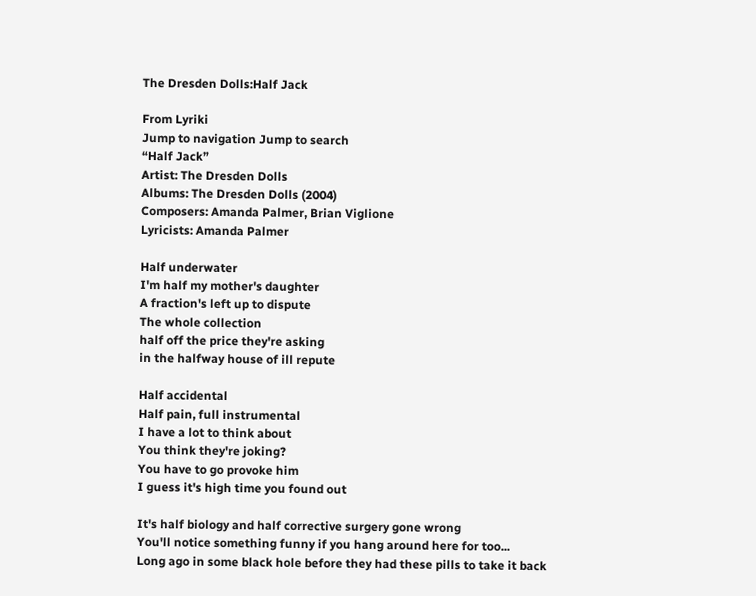The Dresden Dolls:Half Jack

From Lyriki
Jump to navigation Jump to search
“Half Jack”
Artist: The Dresden Dolls
Albums: The Dresden Dolls (2004)
Composers: Amanda Palmer, Brian Viglione
Lyricists: Amanda Palmer

Half underwater
I'm half my mother's daughter
A fraction's left up to dispute
The whole collection
half off the price they're asking
in the halfway house of ill repute

Half accidental
Half pain, full instrumental
I have a lot to think about
You think they're joking?
You have to go provoke him
I guess it's high time you found out

It's half biology and half corrective surgery gone wrong
You'll notice something funny if you hang around here for too...
Long ago in some black hole before they had these pills to take it back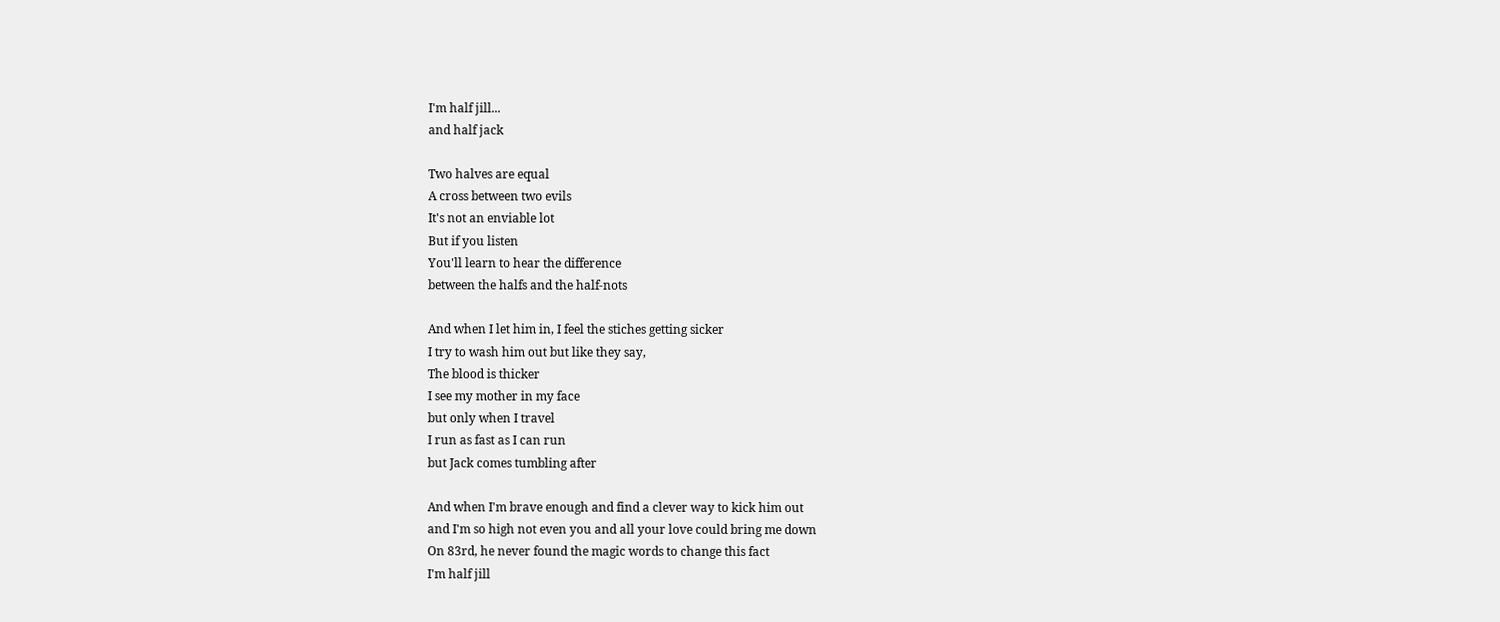I'm half jill...
and half jack

Two halves are equal
A cross between two evils
It's not an enviable lot
But if you listen
You'll learn to hear the difference
between the halfs and the half-nots

And when I let him in, I feel the stiches getting sicker
I try to wash him out but like they say,
The blood is thicker
I see my mother in my face
but only when I travel
I run as fast as I can run
but Jack comes tumbling after

And when I'm brave enough and find a clever way to kick him out
and I'm so high not even you and all your love could bring me down
On 83rd, he never found the magic words to change this fact
I'm half jill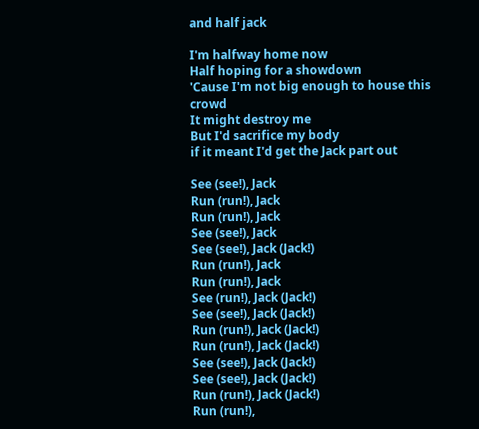and half jack

I'm halfway home now
Half hoping for a showdown
'Cause I'm not big enough to house this crowd
It might destroy me
But I'd sacrifice my body
if it meant I'd get the Jack part out

See (see!), Jack
Run (run!), Jack
Run (run!), Jack
See (see!), Jack
See (see!), Jack (Jack!)
Run (run!), Jack
Run (run!), Jack
See (run!), Jack (Jack!)
See (see!), Jack (Jack!)
Run (run!), Jack (Jack!)
Run (run!), Jack (Jack!)
See (see!), Jack (Jack!)
See (see!), Jack (Jack!)
Run (run!), Jack (Jack!)
Run (run!),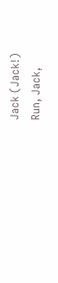Jack (Jack!)
Run, Jack,